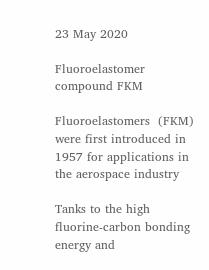23 May 2020

Fluoroelastomer compound FKM

Fluoroelastomers  (FKM) were first introduced in 1957 for applications in the aerospace industry

Tanks to the high fluorine-carbon bonding energy and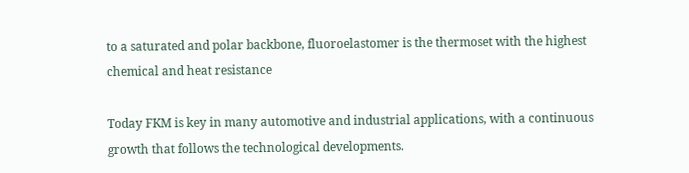to a saturated and polar backbone, fluoroelastomer is the thermoset with the highest chemical and heat resistance

Today FKM is key in many automotive and industrial applications, with a continuous growth that follows the technological developments.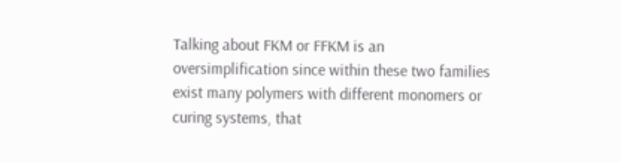Talking about FKM or FFKM is an oversimplification since within these two families exist many polymers with different monomers or curing systems, that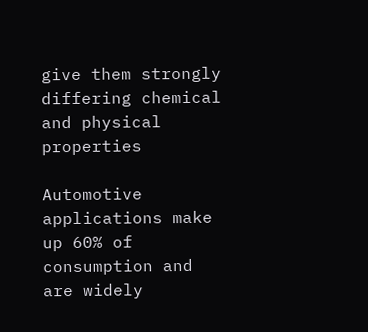give them strongly differing chemical and physical properties

Automotive applications make up 60% of consumption and are widely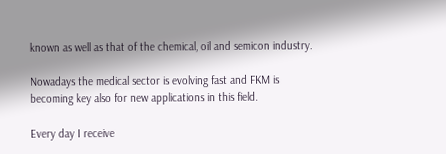known as well as that of the chemical, oil and semicon industry.

Nowadays the medical sector is evolving fast and FKM is becoming key also for new applications in this field.

Every day I receive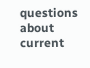questions about current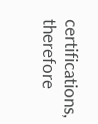certifications, therefore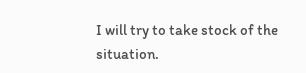I will try to take stock of the situation.